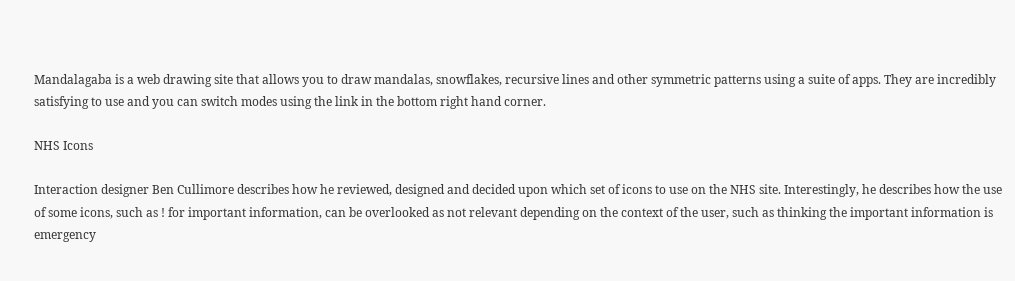Mandalagaba is a web drawing site that allows you to draw mandalas, snowflakes, recursive lines and other symmetric patterns using a suite of apps. They are incredibly satisfying to use and you can switch modes using the link in the bottom right hand corner.

NHS Icons

Interaction designer Ben Cullimore describes how he reviewed, designed and decided upon which set of icons to use on the NHS site. Interestingly, he describes how the use of some icons, such as ! for important information, can be overlooked as not relevant depending on the context of the user, such as thinking the important information is emergency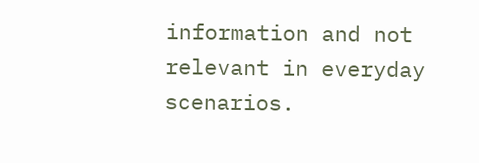information and not relevant in everyday scenarios.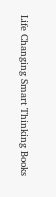Life Changing Smart Thinking Books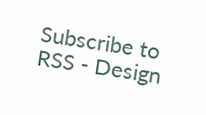Subscribe to RSS - Design